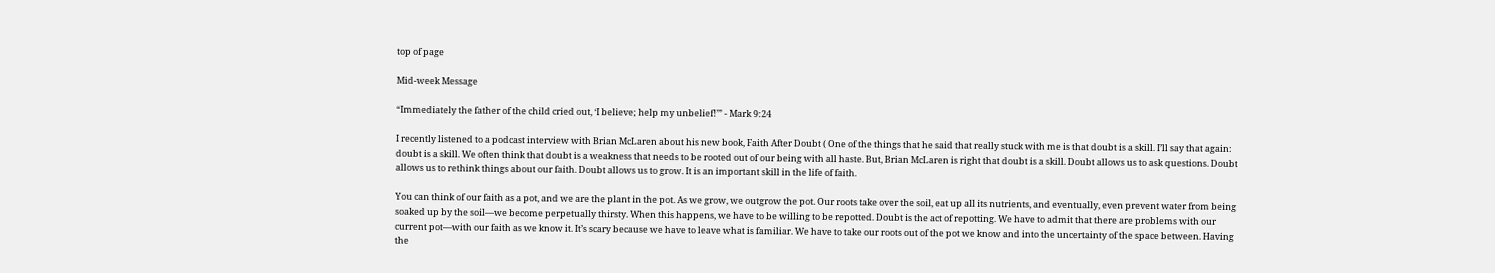top of page

Mid-week Message

“Immediately the father of the child cried out, ‘I believe; help my unbelief!’” - Mark 9:24

I recently listened to a podcast interview with Brian McLaren about his new book, Faith After Doubt ( One of the things that he said that really stuck with me is that doubt is a skill. I’ll say that again: doubt is a skill. We often think that doubt is a weakness that needs to be rooted out of our being with all haste. But, Brian McLaren is right that doubt is a skill. Doubt allows us to ask questions. Doubt allows us to rethink things about our faith. Doubt allows us to grow. It is an important skill in the life of faith.

You can think of our faith as a pot, and we are the plant in the pot. As we grow, we outgrow the pot. Our roots take over the soil, eat up all its nutrients, and eventually, even prevent water from being soaked up by the soil—we become perpetually thirsty. When this happens, we have to be willing to be repotted. Doubt is the act of repotting. We have to admit that there are problems with our current pot—with our faith as we know it. It’s scary because we have to leave what is familiar. We have to take our roots out of the pot we know and into the uncertainty of the space between. Having the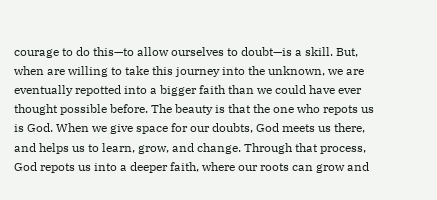courage to do this—to allow ourselves to doubt—is a skill. But, when are willing to take this journey into the unknown, we are eventually repotted into a bigger faith than we could have ever thought possible before. The beauty is that the one who repots us is God. When we give space for our doubts, God meets us there, and helps us to learn, grow, and change. Through that process, God repots us into a deeper faith, where our roots can grow and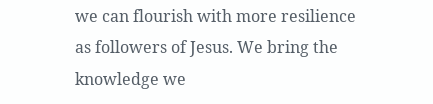we can flourish with more resilience as followers of Jesus. We bring the knowledge we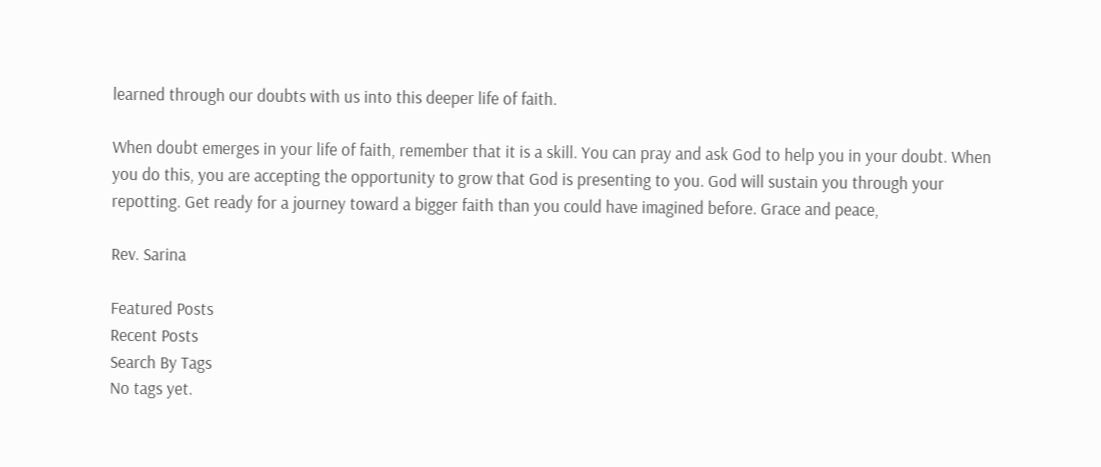learned through our doubts with us into this deeper life of faith.

When doubt emerges in your life of faith, remember that it is a skill. You can pray and ask God to help you in your doubt. When you do this, you are accepting the opportunity to grow that God is presenting to you. God will sustain you through your repotting. Get ready for a journey toward a bigger faith than you could have imagined before. Grace and peace,

Rev. Sarina

Featured Posts
Recent Posts
Search By Tags
No tags yet.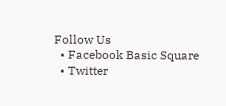Follow Us
  • Facebook Basic Square
  • Twitter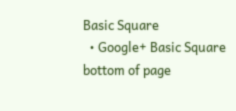Basic Square
  • Google+ Basic Square
bottom of page